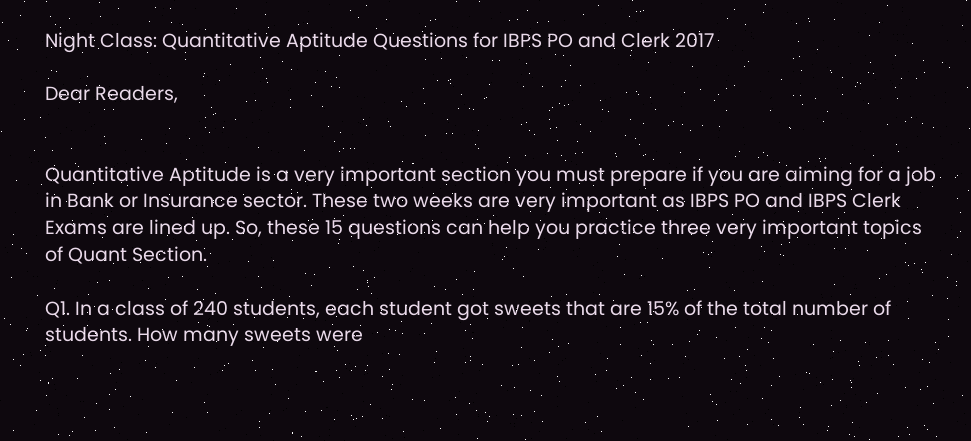Night Class: Quantitative Aptitude Questions for IBPS PO and Clerk 2017

Dear Readers,


Quantitative Aptitude is a very important section you must prepare if you are aiming for a job in Bank or Insurance sector. These two weeks are very important as IBPS PO and IBPS Clerk Exams are lined up. So, these 15 questions can help you practice three very important topics of Quant Section.

Q1. In a class of 240 students, each student got sweets that are 15% of the total number of students. How many sweets were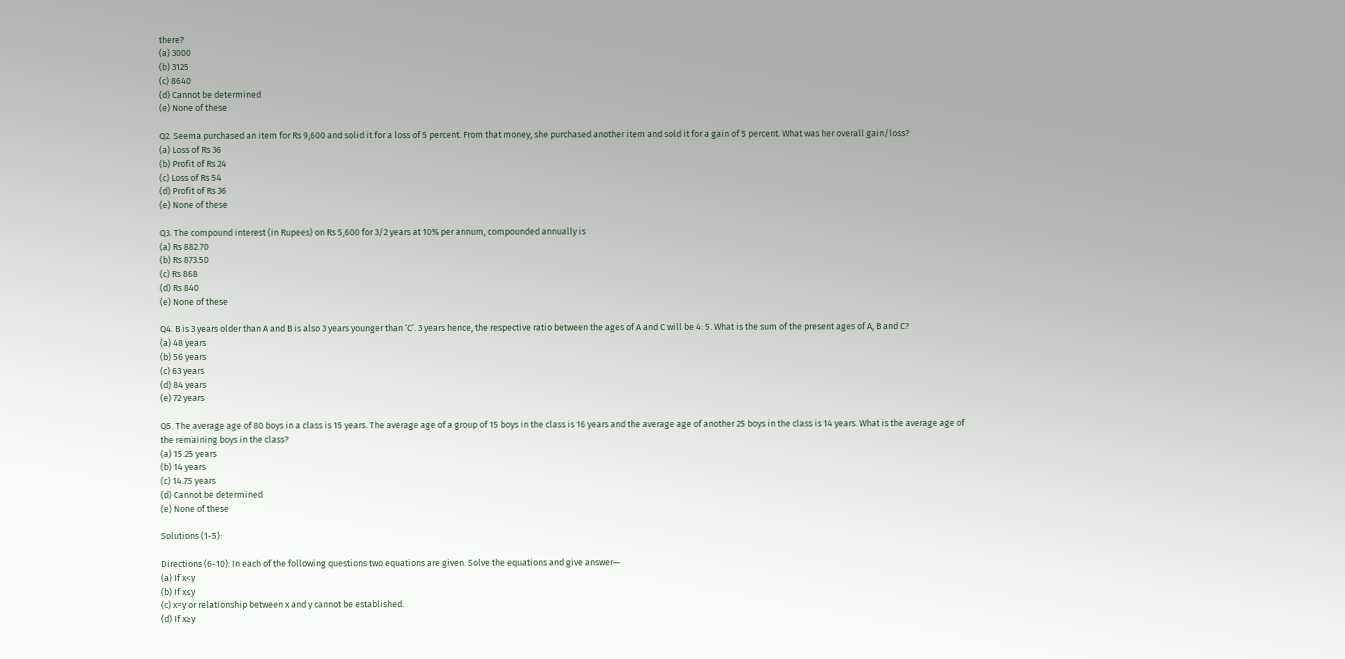there?
(a) 3000
(b) 3125
(c) 8640
(d) Cannot be determined
(e) None of these

Q2. Seema purchased an item for Rs 9,600 and solid it for a loss of 5 percent. From that money, she purchased another item and sold it for a gain of 5 percent. What was her overall gain/loss?
(a) Loss of Rs 36
(b) Profit of Rs 24
(c) Loss of Rs 54
(d) Profit of Rs 36
(e) None of these

Q3. The compound interest (in Rupees) on Rs 5,600 for 3/2 years at 10% per annum, compounded annually is
(a) Rs 882.70
(b) Rs 873.50
(c) Rs 868
(d) Rs 840
(e) None of these

Q4. B is 3 years older than A and B is also 3 years younger than ‘C’. 3 years hence, the respective ratio between the ages of A and C will be 4: 5. What is the sum of the present ages of A, B and C?
(a) 48 years
(b) 56 years
(c) 63 years
(d) 84 years
(e) 72 years

Q5. The average age of 80 boys in a class is 15 years. The average age of a group of 15 boys in the class is 16 years and the average age of another 25 boys in the class is 14 years. What is the average age of the remaining boys in the class?
(a) 15.25 years
(b) 14 years
(c) 14.75 years
(d) Cannot be determined
(e) None of these

Solutions (1-5):

Directions (6-10): In each of the following questions two equations are given. Solve the equations and give answer—
(a) If x<y
(b) If x≤y
(c) x=y or relationship between x and y cannot be established.
(d) If x≥y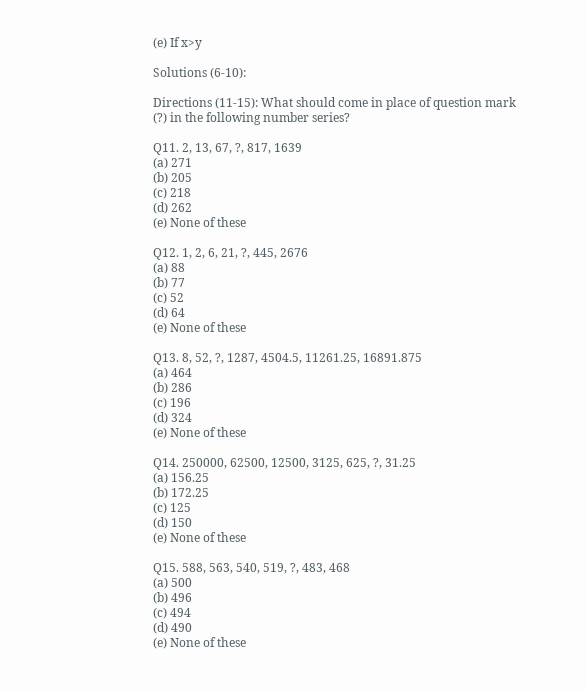(e) If x>y

Solutions (6-10):

Directions (11-15): What should come in place of question mark (?) in the following number series?

Q11. 2, 13, 67, ?, 817, 1639
(a) 271
(b) 205
(c) 218
(d) 262
(e) None of these

Q12. 1, 2, 6, 21, ?, 445, 2676
(a) 88
(b) 77
(c) 52
(d) 64
(e) None of these

Q13. 8, 52, ?, 1287, 4504.5, 11261.25, 16891.875
(a) 464
(b) 286
(c) 196
(d) 324
(e) None of these

Q14. 250000, 62500, 12500, 3125, 625, ?, 31.25
(a) 156.25
(b) 172.25
(c) 125
(d) 150
(e) None of these

Q15. 588, 563, 540, 519, ?, 483, 468
(a) 500
(b) 496
(c) 494
(d) 490
(e) None of these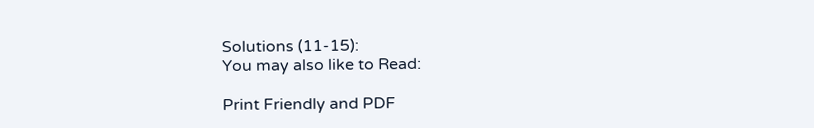Solutions (11-15):
You may also like to Read:

Print Friendly and PDF